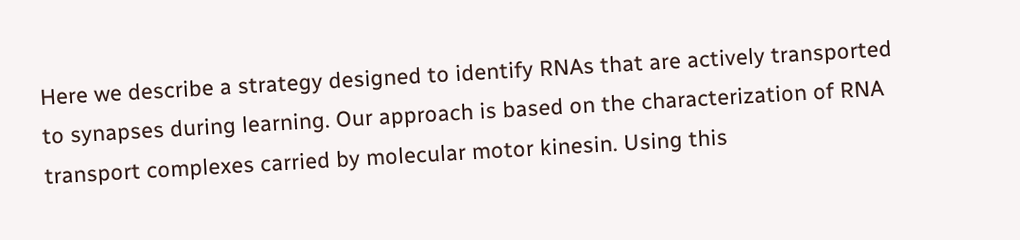Here we describe a strategy designed to identify RNAs that are actively transported to synapses during learning. Our approach is based on the characterization of RNA transport complexes carried by molecular motor kinesin. Using this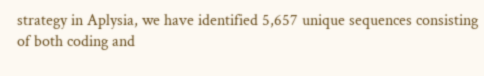strategy in Aplysia, we have identified 5,657 unique sequences consisting of both coding and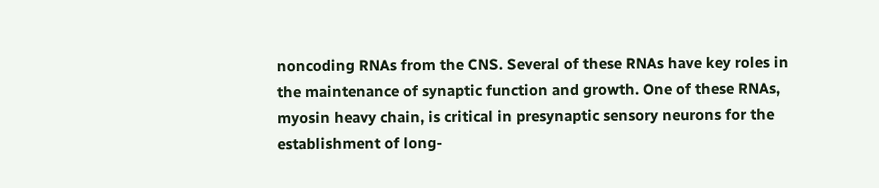noncoding RNAs from the CNS. Several of these RNAs have key roles in the maintenance of synaptic function and growth. One of these RNAs, myosin heavy chain, is critical in presynaptic sensory neurons for the establishment of long-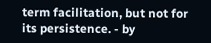term facilitation, but not for its persistence. - by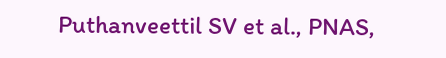Puthanveettil SV et al., PNAS,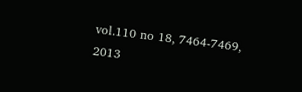vol.110 no 18, 7464-7469, 2013